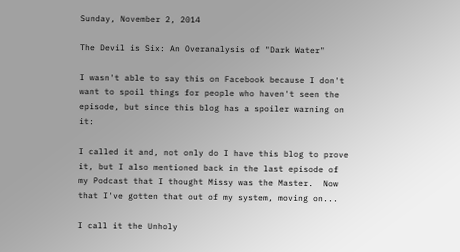Sunday, November 2, 2014

The Devil is Six: An Overanalysis of "Dark Water"

I wasn't able to say this on Facebook because I don't want to spoil things for people who haven't seen the episode, but since this blog has a spoiler warning on it:

I called it and, not only do I have this blog to prove it, but I also mentioned back in the last episode of my Podcast that I thought Missy was the Master.  Now that I've gotten that out of my system, moving on...

I call it the Unholy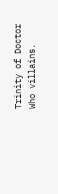Trinity of Doctor Who villains.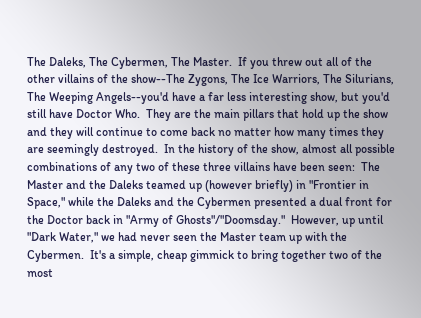The Daleks, The Cybermen, The Master.  If you threw out all of the other villains of the show--The Zygons, The Ice Warriors, The Silurians, The Weeping Angels--you'd have a far less interesting show, but you'd still have Doctor Who.  They are the main pillars that hold up the show and they will continue to come back no matter how many times they are seemingly destroyed.  In the history of the show, almost all possible combinations of any two of these three villains have been seen:  The Master and the Daleks teamed up (however briefly) in "Frontier in Space," while the Daleks and the Cybermen presented a dual front for the Doctor back in "Army of Ghosts"/"Doomsday."  However, up until "Dark Water," we had never seen the Master team up with the Cybermen.  It's a simple, cheap gimmick to bring together two of the most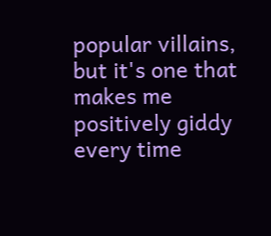popular villains, but it's one that makes me positively giddy every time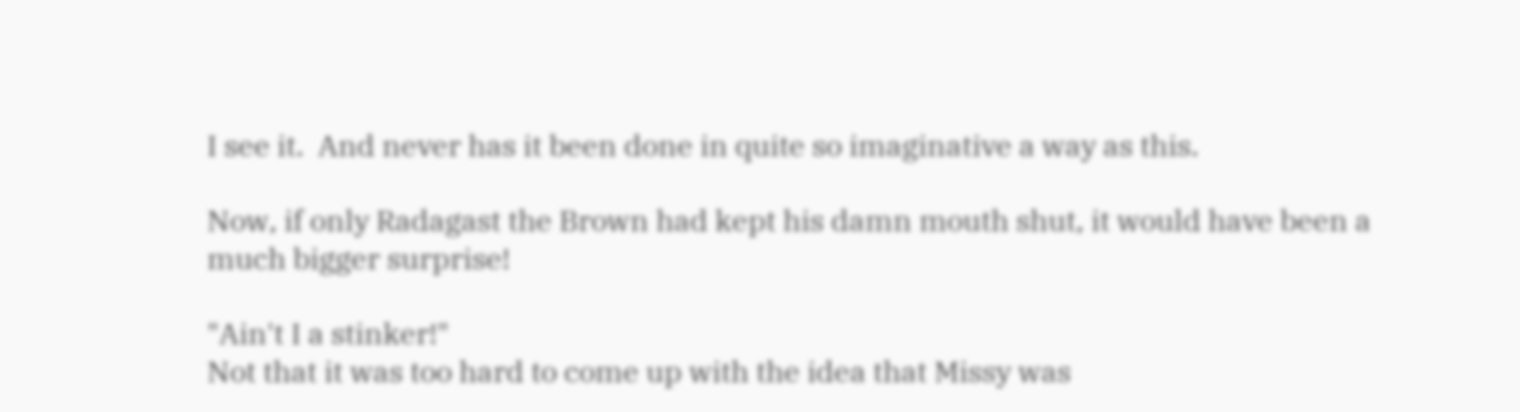I see it.  And never has it been done in quite so imaginative a way as this.

Now, if only Radagast the Brown had kept his damn mouth shut, it would have been a much bigger surprise!

"Ain't I a stinker!"
Not that it was too hard to come up with the idea that Missy was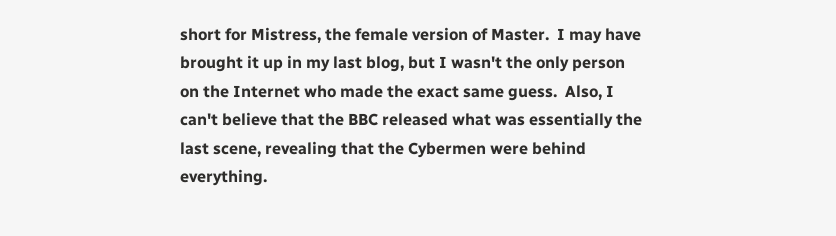short for Mistress, the female version of Master.  I may have brought it up in my last blog, but I wasn't the only person on the Internet who made the exact same guess.  Also, I can't believe that the BBC released what was essentially the last scene, revealing that the Cybermen were behind everything.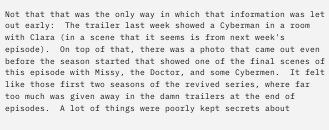Not that that was the only way in which that information was let out early:  The trailer last week showed a Cyberman in a room with Clara (in a scene that it seems is from next week's episode).  On top of that, there was a photo that came out even before the season started that showed one of the final scenes of this episode with Missy, the Doctor, and some Cybermen.  It felt like those first two seasons of the revived series, where far too much was given away in the damn trailers at the end of episodes.  A lot of things were poorly kept secrets about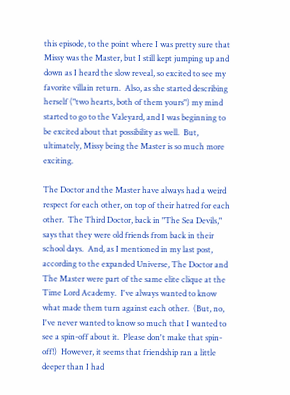this episode, to the point where I was pretty sure that Missy was the Master, but I still kept jumping up and down as I heard the slow reveal, so excited to see my favorite villain return.  Also, as she started describing herself ("two hearts, both of them yours") my mind started to go to the Valeyard, and I was beginning to be excited about that possibility as well.  But, ultimately, Missy being the Master is so much more exciting.

The Doctor and the Master have always had a weird respect for each other, on top of their hatred for each other.  The Third Doctor, back in "The Sea Devils," says that they were old friends from back in their school days.  And, as I mentioned in my last post, according to the expanded Universe, The Doctor and The Master were part of the same elite clique at the Time Lord Academy.  I've always wanted to know what made them turn against each other.  (But, no, I've never wanted to know so much that I wanted to see a spin-off about it.  Please don't make that spin-off!)  However, it seems that friendship ran a little deeper than I had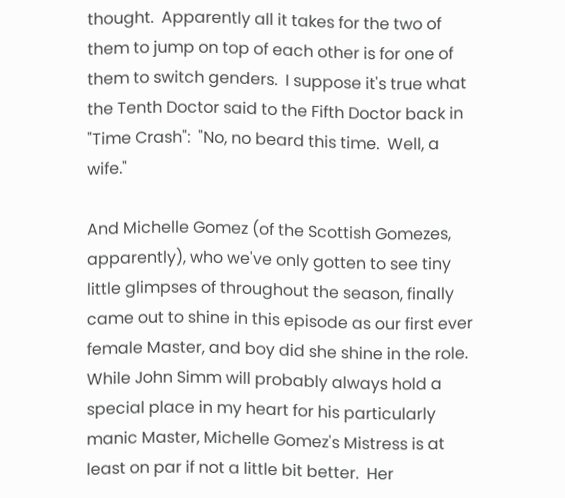thought.  Apparently all it takes for the two of them to jump on top of each other is for one of them to switch genders.  I suppose it's true what the Tenth Doctor said to the Fifth Doctor back in "Time Crash":  "No, no beard this time.  Well, a wife."

And Michelle Gomez (of the Scottish Gomezes, apparently), who we've only gotten to see tiny little glimpses of throughout the season, finally came out to shine in this episode as our first ever female Master, and boy did she shine in the role.  While John Simm will probably always hold a special place in my heart for his particularly manic Master, Michelle Gomez's Mistress is at least on par if not a little bit better.  Her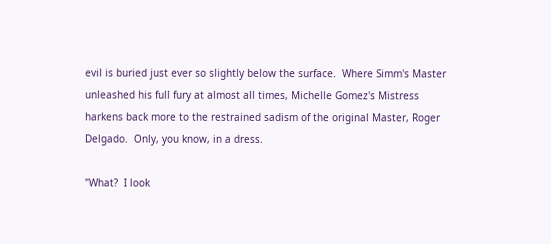evil is buried just ever so slightly below the surface.  Where Simm's Master unleashed his full fury at almost all times, Michelle Gomez's Mistress harkens back more to the restrained sadism of the original Master, Roger Delgado.  Only, you know, in a dress.

"What?  I look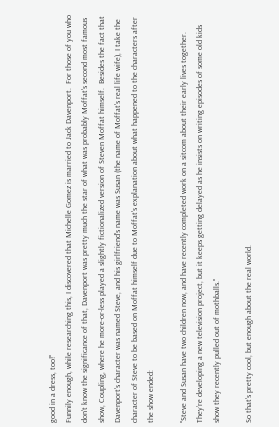good in a dress, too!"
Funnily enough, while researching this, I discovered that Michelle Gomez is married to Jack Davenport.  For those of you who don't know the significance of that, Davenport was pretty much the star of what was probably Moffat's second most famous show, Coupling, where he more-or-less played a slightly fictionalized version of Steven Moffat himself.  Besides the fact that Davenport's character was named Steve, and his girlfriend's name was Susan (the name of Moffat's real life wife), I take the character of Steve to be based on Moffat himself due to Moffat's explanation about what happened to the characters after the show ended:

"Steve and Susan have two children now, and have recently completed work on a sitcom about their early lives together. They’re developing a new television project, but it keeps getting delayed as he insists on writing episodes of some old kids show they recently pulled out of mothballs."

So that's pretty cool, but enough about the real world.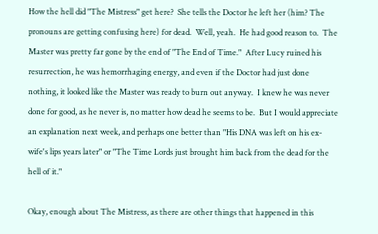How the hell did "The Mistress" get here?  She tells the Doctor he left her (him? The pronouns are getting confusing here) for dead.  Well, yeah.  He had good reason to.  The Master was pretty far gone by the end of "The End of Time."  After Lucy ruined his resurrection, he was hemorrhaging energy, and even if the Doctor had just done nothing, it looked like the Master was ready to burn out anyway.  I knew he was never done for good, as he never is, no matter how dead he seems to be.  But I would appreciate an explanation next week, and perhaps one better than "His DNA was left on his ex-wife's lips years later" or "The Time Lords just brought him back from the dead for the hell of it."

Okay, enough about The Mistress, as there are other things that happened in this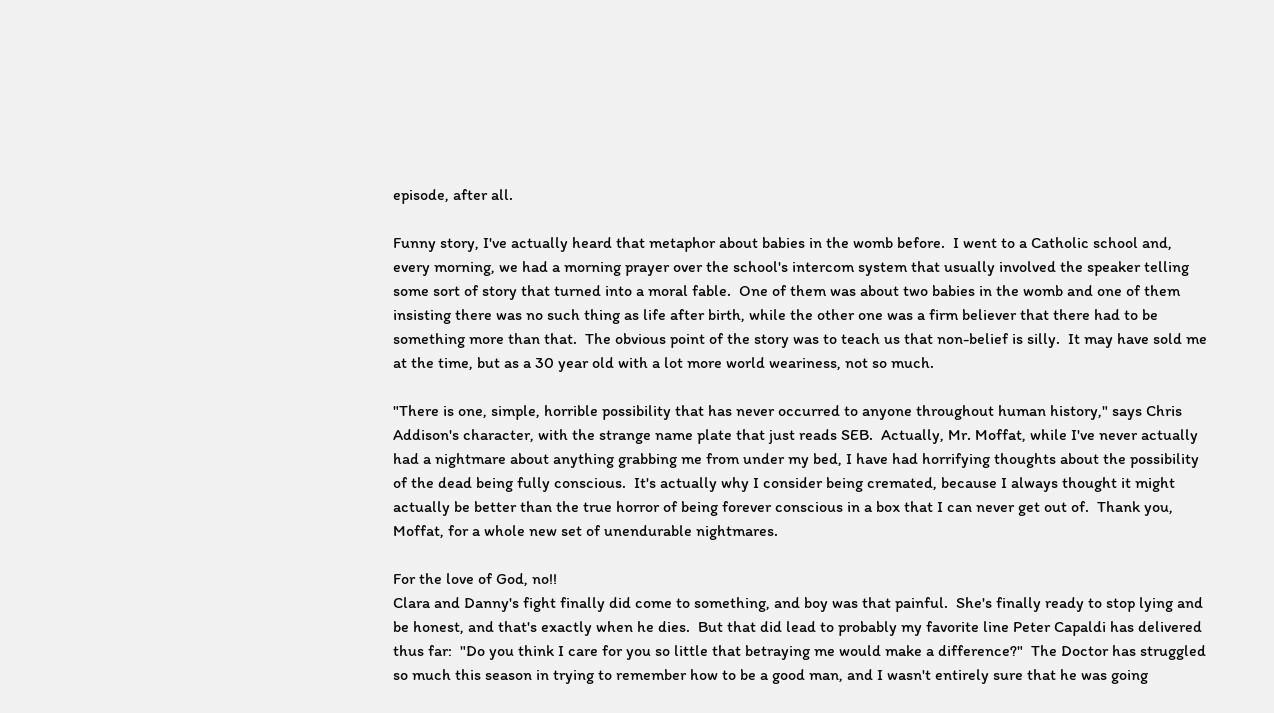episode, after all.

Funny story, I've actually heard that metaphor about babies in the womb before.  I went to a Catholic school and, every morning, we had a morning prayer over the school's intercom system that usually involved the speaker telling some sort of story that turned into a moral fable.  One of them was about two babies in the womb and one of them insisting there was no such thing as life after birth, while the other one was a firm believer that there had to be something more than that.  The obvious point of the story was to teach us that non-belief is silly.  It may have sold me at the time, but as a 30 year old with a lot more world weariness, not so much.

"There is one, simple, horrible possibility that has never occurred to anyone throughout human history," says Chris Addison's character, with the strange name plate that just reads SEB.  Actually, Mr. Moffat, while I've never actually had a nightmare about anything grabbing me from under my bed, I have had horrifying thoughts about the possibility of the dead being fully conscious.  It's actually why I consider being cremated, because I always thought it might actually be better than the true horror of being forever conscious in a box that I can never get out of.  Thank you, Moffat, for a whole new set of unendurable nightmares.

For the love of God, no!!
Clara and Danny's fight finally did come to something, and boy was that painful.  She's finally ready to stop lying and be honest, and that's exactly when he dies.  But that did lead to probably my favorite line Peter Capaldi has delivered thus far:  "Do you think I care for you so little that betraying me would make a difference?"  The Doctor has struggled so much this season in trying to remember how to be a good man, and I wasn't entirely sure that he was going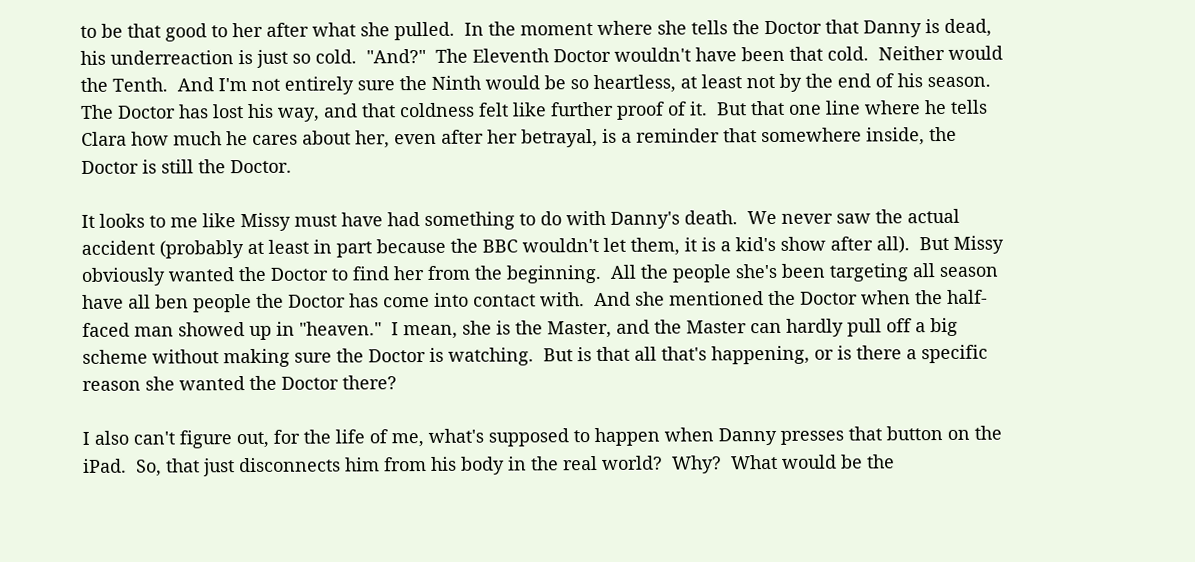to be that good to her after what she pulled.  In the moment where she tells the Doctor that Danny is dead, his underreaction is just so cold.  "And?"  The Eleventh Doctor wouldn't have been that cold.  Neither would the Tenth.  And I'm not entirely sure the Ninth would be so heartless, at least not by the end of his season.  The Doctor has lost his way, and that coldness felt like further proof of it.  But that one line where he tells Clara how much he cares about her, even after her betrayal, is a reminder that somewhere inside, the Doctor is still the Doctor.

It looks to me like Missy must have had something to do with Danny's death.  We never saw the actual accident (probably at least in part because the BBC wouldn't let them, it is a kid's show after all).  But Missy obviously wanted the Doctor to find her from the beginning.  All the people she's been targeting all season have all ben people the Doctor has come into contact with.  And she mentioned the Doctor when the half-faced man showed up in "heaven."  I mean, she is the Master, and the Master can hardly pull off a big scheme without making sure the Doctor is watching.  But is that all that's happening, or is there a specific reason she wanted the Doctor there?

I also can't figure out, for the life of me, what's supposed to happen when Danny presses that button on the iPad.  So, that just disconnects him from his body in the real world?  Why?  What would be the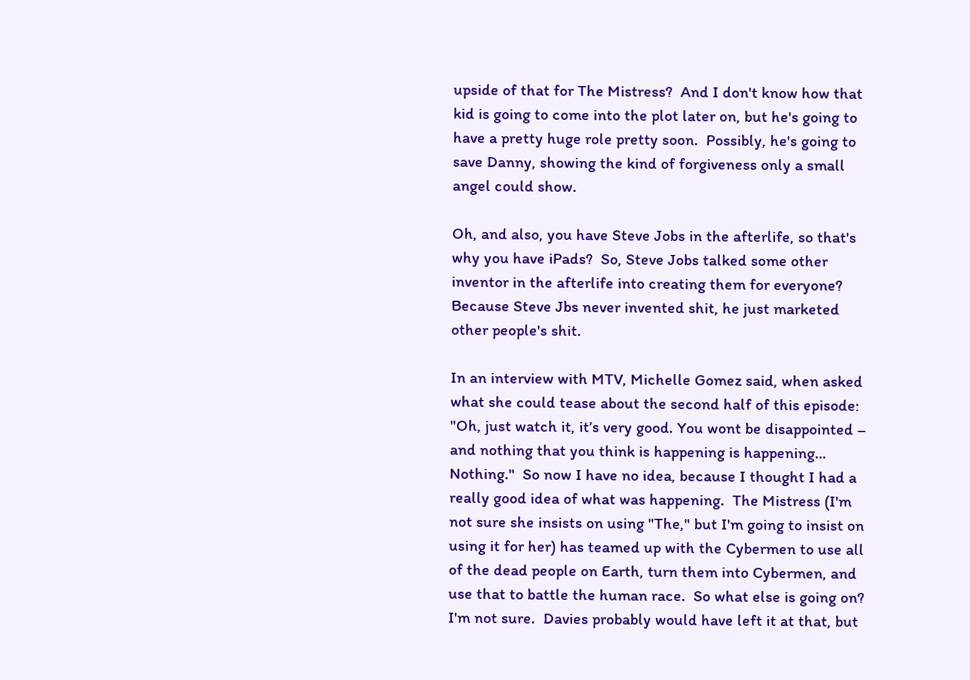upside of that for The Mistress?  And I don't know how that kid is going to come into the plot later on, but he's going to have a pretty huge role pretty soon.  Possibly, he's going to save Danny, showing the kind of forgiveness only a small angel could show.

Oh, and also, you have Steve Jobs in the afterlife, so that's why you have iPads?  So, Steve Jobs talked some other inventor in the afterlife into creating them for everyone?  Because Steve Jbs never invented shit, he just marketed other people's shit.

In an interview with MTV, Michelle Gomez said, when asked what she could tease about the second half of this episode: "Oh, just watch it, it’s very good. You wont be disappointed – and nothing that you think is happening is happening… Nothing."  So now I have no idea, because I thought I had a really good idea of what was happening.  The Mistress (I'm not sure she insists on using "The," but I'm going to insist on using it for her) has teamed up with the Cybermen to use all of the dead people on Earth, turn them into Cybermen, and use that to battle the human race.  So what else is going on?  I'm not sure.  Davies probably would have left it at that, but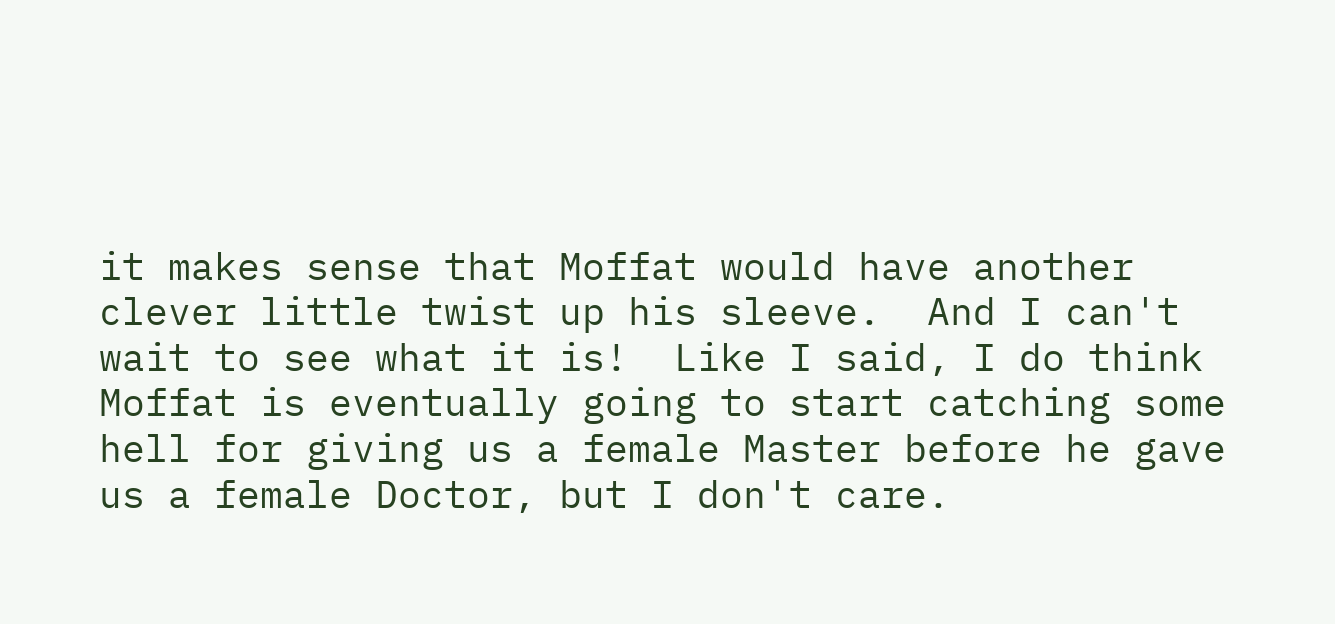it makes sense that Moffat would have another clever little twist up his sleeve.  And I can't wait to see what it is!  Like I said, I do think Moffat is eventually going to start catching some hell for giving us a female Master before he gave us a female Doctor, but I don't care.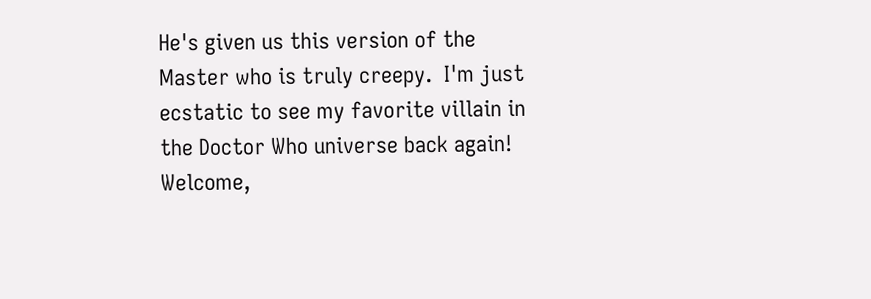He's given us this version of the Master who is truly creepy.  I'm just ecstatic to see my favorite villain in the Doctor Who universe back again!  Welcome,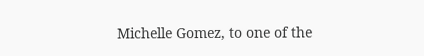Michelle Gomez, to one of the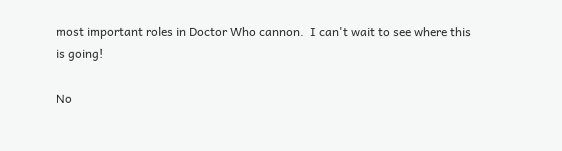most important roles in Doctor Who cannon.  I can't wait to see where this is going!

No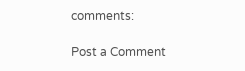comments:

Post a Comment